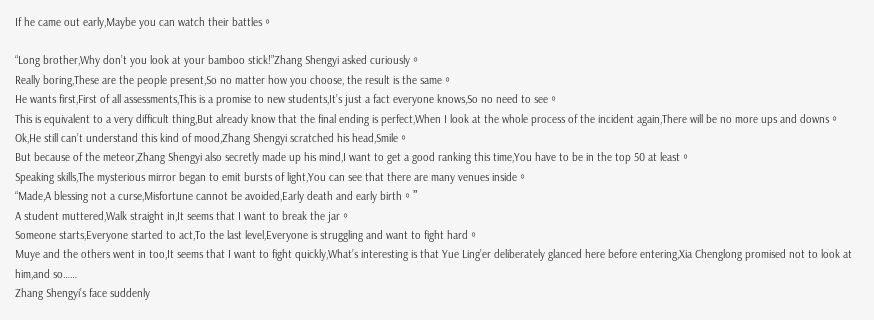If he came out early,Maybe you can watch their battles。

“Long brother,Why don’t you look at your bamboo stick!”Zhang Shengyi asked curiously。
Really boring,These are the people present,So no matter how you choose, the result is the same。
He wants first,First of all assessments,This is a promise to new students,It’s just a fact everyone knows,So no need to see。
This is equivalent to a very difficult thing,But already know that the final ending is perfect,When I look at the whole process of the incident again,There will be no more ups and downs。
Ok,He still can’t understand this kind of mood,Zhang Shengyi scratched his head,Smile。
But because of the meteor,Zhang Shengyi also secretly made up his mind,I want to get a good ranking this time,You have to be in the top 50 at least。
Speaking skills,The mysterious mirror began to emit bursts of light,You can see that there are many venues inside。
“Made,A blessing not a curse,Misfortune cannot be avoided,Early death and early birth。”
A student muttered,Walk straight in,It seems that I want to break the jar。
Someone starts,Everyone started to act,To the last level,Everyone is struggling and want to fight hard。
Muye and the others went in too,It seems that I want to fight quickly,What’s interesting is that Yue Ling’er deliberately glanced here before entering,Xia Chenglong promised not to look at him,and so……
Zhang Shengyi’s face suddenly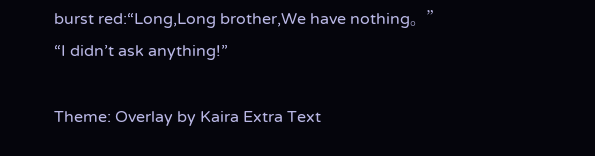burst red:“Long,Long brother,We have nothing。”
“I didn’t ask anything!”

Theme: Overlay by Kaira Extra Text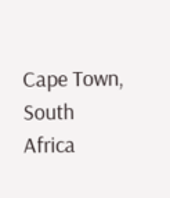Cape Town, South Africa